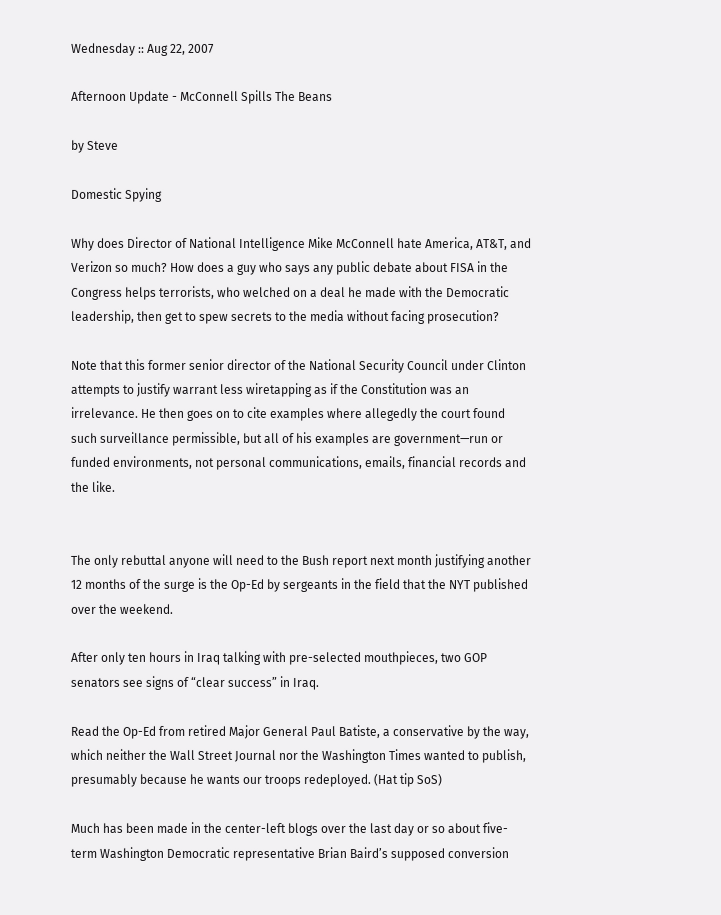Wednesday :: Aug 22, 2007

Afternoon Update - McConnell Spills The Beans

by Steve

Domestic Spying

Why does Director of National Intelligence Mike McConnell hate America, AT&T, and Verizon so much? How does a guy who says any public debate about FISA in the Congress helps terrorists, who welched on a deal he made with the Democratic leadership, then get to spew secrets to the media without facing prosecution?

Note that this former senior director of the National Security Council under Clinton attempts to justify warrant less wiretapping as if the Constitution was an irrelevance. He then goes on to cite examples where allegedly the court found such surveillance permissible, but all of his examples are government—run or funded environments, not personal communications, emails, financial records and the like.


The only rebuttal anyone will need to the Bush report next month justifying another 12 months of the surge is the Op-Ed by sergeants in the field that the NYT published over the weekend.

After only ten hours in Iraq talking with pre-selected mouthpieces, two GOP senators see signs of “clear success” in Iraq.

Read the Op-Ed from retired Major General Paul Batiste, a conservative by the way, which neither the Wall Street Journal nor the Washington Times wanted to publish, presumably because he wants our troops redeployed. (Hat tip SoS)

Much has been made in the center-left blogs over the last day or so about five-term Washington Democratic representative Brian Baird’s supposed conversion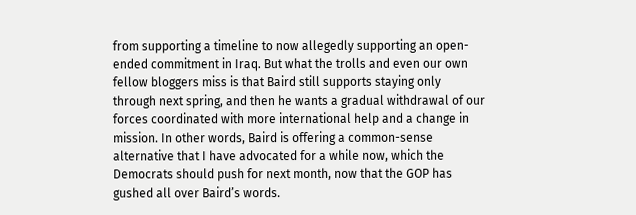from supporting a timeline to now allegedly supporting an open-ended commitment in Iraq. But what the trolls and even our own fellow bloggers miss is that Baird still supports staying only through next spring, and then he wants a gradual withdrawal of our forces coordinated with more international help and a change in mission. In other words, Baird is offering a common-sense alternative that I have advocated for a while now, which the Democrats should push for next month, now that the GOP has gushed all over Baird’s words.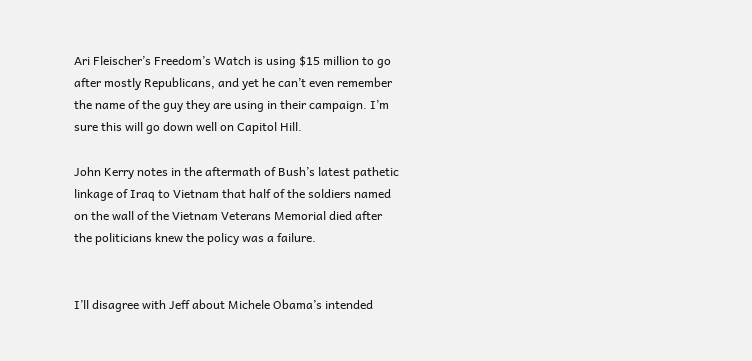Ari Fleischer’s Freedom’s Watch is using $15 million to go after mostly Republicans, and yet he can’t even remember the name of the guy they are using in their campaign. I’m sure this will go down well on Capitol Hill.

John Kerry notes in the aftermath of Bush’s latest pathetic linkage of Iraq to Vietnam that half of the soldiers named on the wall of the Vietnam Veterans Memorial died after the politicians knew the policy was a failure.


I’ll disagree with Jeff about Michele Obama’s intended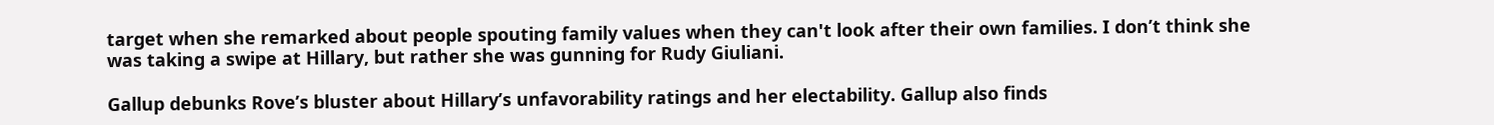target when she remarked about people spouting family values when they can't look after their own families. I don’t think she was taking a swipe at Hillary, but rather she was gunning for Rudy Giuliani.

Gallup debunks Rove’s bluster about Hillary’s unfavorability ratings and her electability. Gallup also finds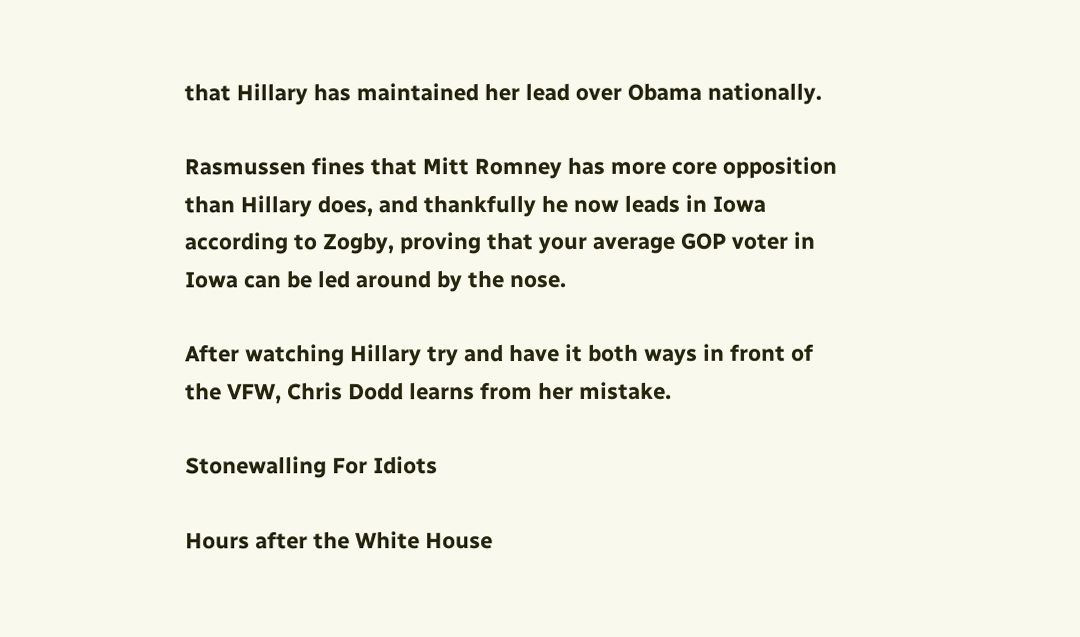that Hillary has maintained her lead over Obama nationally.

Rasmussen fines that Mitt Romney has more core opposition than Hillary does, and thankfully he now leads in Iowa according to Zogby, proving that your average GOP voter in Iowa can be led around by the nose.

After watching Hillary try and have it both ways in front of the VFW, Chris Dodd learns from her mistake.

Stonewalling For Idiots

Hours after the White House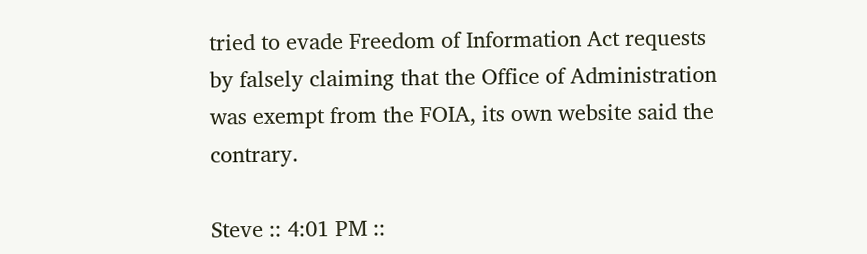tried to evade Freedom of Information Act requests by falsely claiming that the Office of Administration was exempt from the FOIA, its own website said the contrary.

Steve :: 4:01 PM ::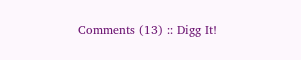Comments (13) :: Digg It!